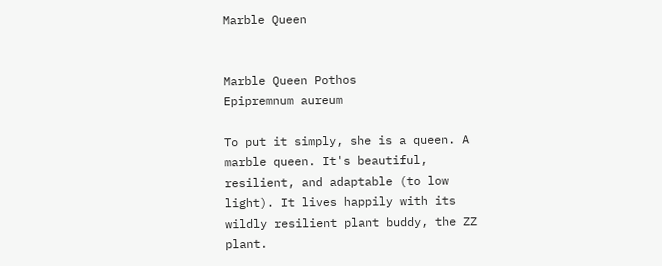Marble Queen


Marble Queen Pothos
Epipremnum aureum

To put it simply, she is a queen. A marble queen. It's beautiful, resilient, and adaptable (to low light). It lives happily with its wildly resilient plant buddy, the ZZ plant.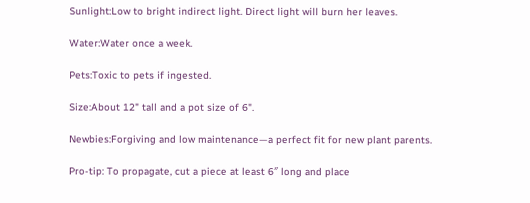Sunlight:Low to bright indirect light. Direct light will burn her leaves.

Water:Water once a week.

Pets:Toxic to pets if ingested.

Size:About 12" tall and a pot size of 6".

Newbies:Forgiving and low maintenance—a perfect fit for new plant parents.

Pro-tip: To propagate, cut a piece at least 6″ long and place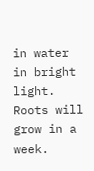in water in bright light. Roots will grow in a week.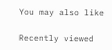You may also like

Recently viewed